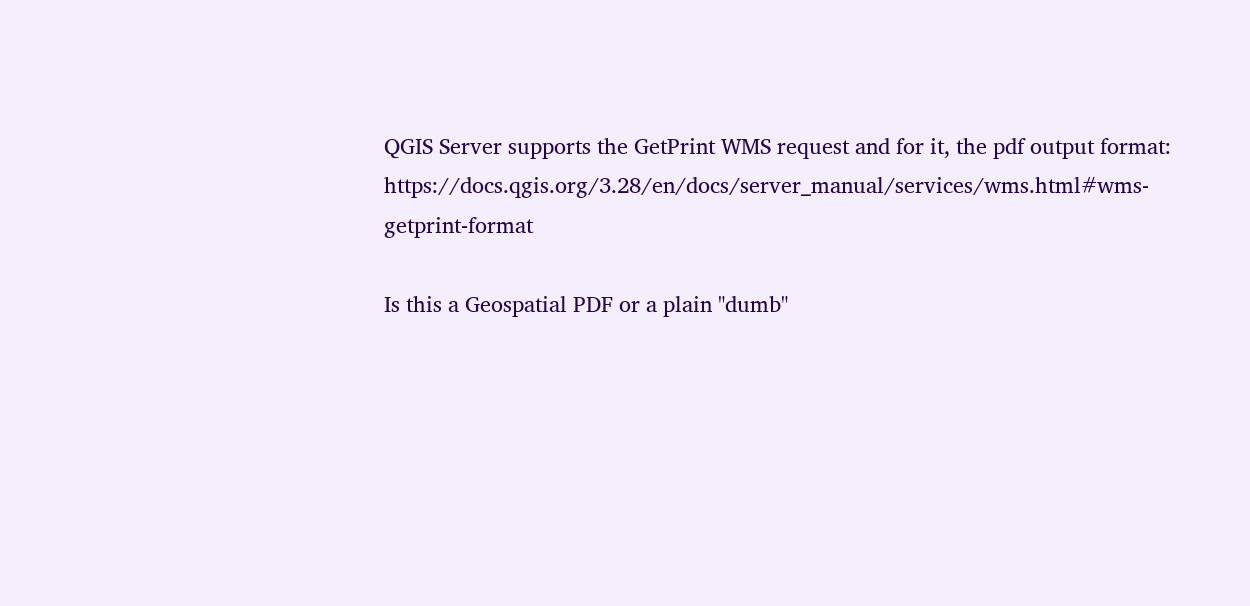QGIS Server supports the GetPrint WMS request and for it, the pdf output format: https://docs.qgis.org/3.28/en/docs/server_manual/services/wms.html#wms-getprint-format

Is this a Geospatial PDF or a plain "dumb"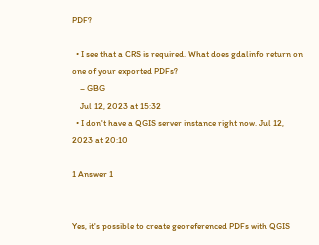PDF?

  • I see that a CRS is required. What does gdalinfo return on one of your exported PDFs?
    – GBG
    Jul 12, 2023 at 15:32
  • I don't have a QGIS server instance right now. Jul 12, 2023 at 20:10

1 Answer 1


Yes, it's possible to create georeferenced PDFs with QGIS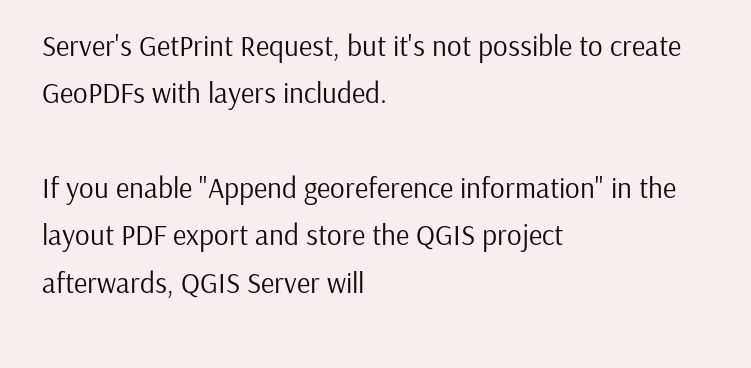Server's GetPrint Request, but it's not possible to create GeoPDFs with layers included.

If you enable "Append georeference information" in the layout PDF export and store the QGIS project afterwards, QGIS Server will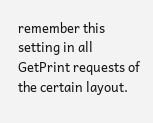remember this setting in all GetPrint requests of the certain layout.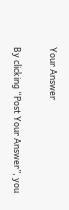Your Answer

By clicking “Post Your Answer”, you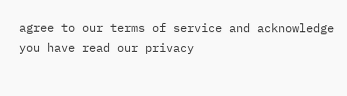agree to our terms of service and acknowledge you have read our privacy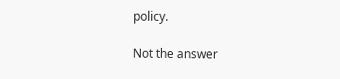policy.

Not the answer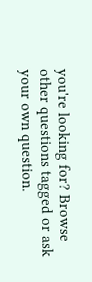you're looking for? Browse other questions tagged or ask your own question.